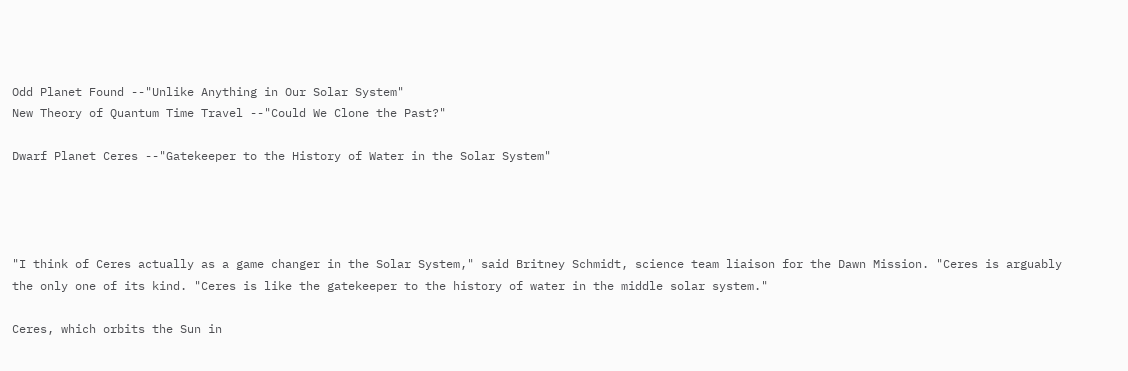Odd Planet Found --"Unlike Anything in Our Solar System"
New Theory of Quantum Time Travel --"Could We Clone the Past?"

Dwarf Planet Ceres --"Gatekeeper to the History of Water in the Solar System"




"I think of Ceres actually as a game changer in the Solar System," said Britney Schmidt, science team liaison for the Dawn Mission. "Ceres is arguably the only one of its kind. "Ceres is like the gatekeeper to the history of water in the middle solar system."

Ceres, which orbits the Sun in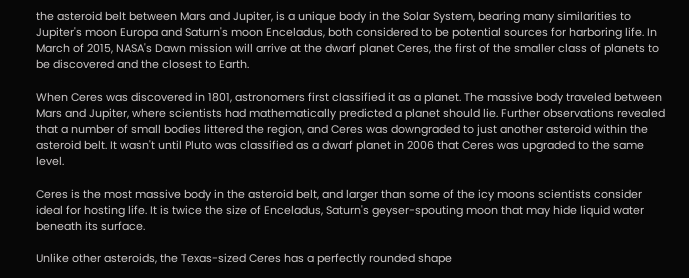the asteroid belt between Mars and Jupiter, is a unique body in the Solar System, bearing many similarities to Jupiter's moon Europa and Saturn's moon Enceladus, both considered to be potential sources for harboring life. In March of 2015, NASA's Dawn mission will arrive at the dwarf planet Ceres, the first of the smaller class of planets to be discovered and the closest to Earth.

When Ceres was discovered in 1801, astronomers first classified it as a planet. The massive body traveled between Mars and Jupiter, where scientists had mathematically predicted a planet should lie. Further observations revealed that a number of small bodies littered the region, and Ceres was downgraded to just another asteroid within the asteroid belt. It wasn't until Pluto was classified as a dwarf planet in 2006 that Ceres was upgraded to the same level.

Ceres is the most massive body in the asteroid belt, and larger than some of the icy moons scientists consider ideal for hosting life. It is twice the size of Enceladus, Saturn's geyser-spouting moon that may hide liquid water beneath its surface.

Unlike other asteroids, the Texas-sized Ceres has a perfectly rounded shape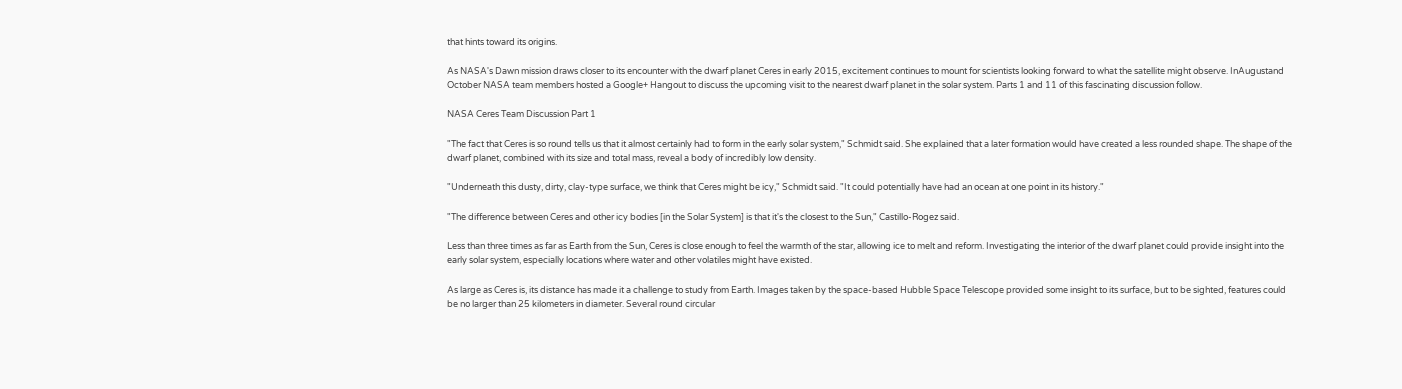that hints toward its origins.

As NASA's Dawn mission draws closer to its encounter with the dwarf planet Ceres in early 2015, excitement continues to mount for scientists looking forward to what the satellite might observe. InAugustand October NASA team members hosted a Google+ Hangout to discuss the upcoming visit to the nearest dwarf planet in the solar system. Parts 1 and 11 of this fascinating discussion follow.

NASA Ceres Team Discussion Part 1

"The fact that Ceres is so round tells us that it almost certainly had to form in the early solar system," Schmidt said. She explained that a later formation would have created a less rounded shape. The shape of the dwarf planet, combined with its size and total mass, reveal a body of incredibly low density.

"Underneath this dusty, dirty, clay-type surface, we think that Ceres might be icy," Schmidt said. "It could potentially have had an ocean at one point in its history."

"The difference between Ceres and other icy bodies [in the Solar System] is that it's the closest to the Sun," Castillo-Rogez said.

Less than three times as far as Earth from the Sun, Ceres is close enough to feel the warmth of the star, allowing ice to melt and reform. Investigating the interior of the dwarf planet could provide insight into the early solar system, especially locations where water and other volatiles might have existed.

As large as Ceres is, its distance has made it a challenge to study from Earth. Images taken by the space-based Hubble Space Telescope provided some insight to its surface, but to be sighted, features could be no larger than 25 kilometers in diameter. Several round circular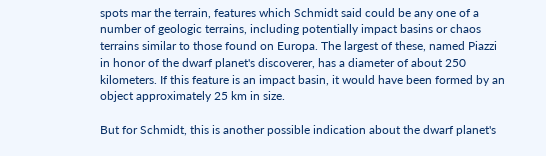spots mar the terrain, features which Schmidt said could be any one of a number of geologic terrains, including potentially impact basins or chaos terrains similar to those found on Europa. The largest of these, named Piazzi in honor of the dwarf planet's discoverer, has a diameter of about 250 kilometers. If this feature is an impact basin, it would have been formed by an object approximately 25 km in size.

But for Schmidt, this is another possible indication about the dwarf planet's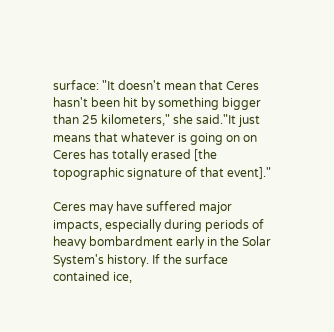surface: "It doesn't mean that Ceres hasn't been hit by something bigger than 25 kilometers," she said."It just means that whatever is going on on Ceres has totally erased [the topographic signature of that event]."

Ceres may have suffered major impacts, especially during periods of heavy bombardment early in the Solar System's history. If the surface contained ice,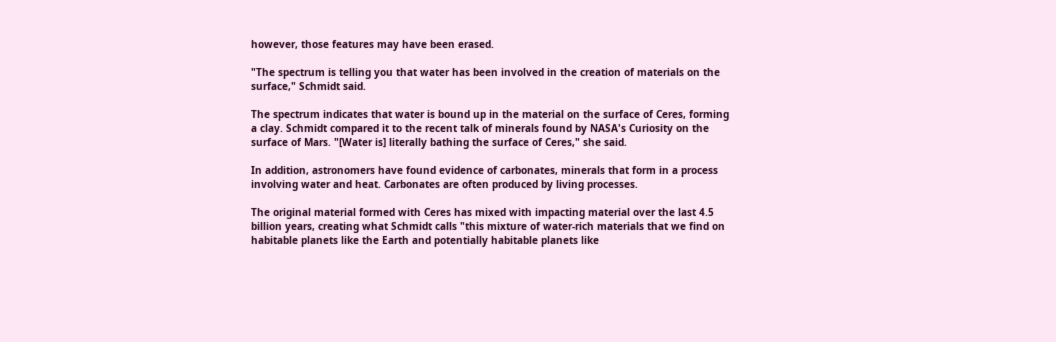however, those features may have been erased.

"The spectrum is telling you that water has been involved in the creation of materials on the surface," Schmidt said.

The spectrum indicates that water is bound up in the material on the surface of Ceres, forming a clay. Schmidt compared it to the recent talk of minerals found by NASA's Curiosity on the surface of Mars. "[Water is] literally bathing the surface of Ceres," she said.

In addition, astronomers have found evidence of carbonates, minerals that form in a process involving water and heat. Carbonates are often produced by living processes.

The original material formed with Ceres has mixed with impacting material over the last 4.5 billion years, creating what Schmidt calls "this mixture of water-rich materials that we find on habitable planets like the Earth and potentially habitable planets like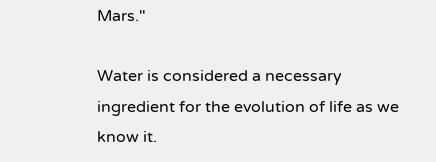Mars."

Water is considered a necessary ingredient for the evolution of life as we know it.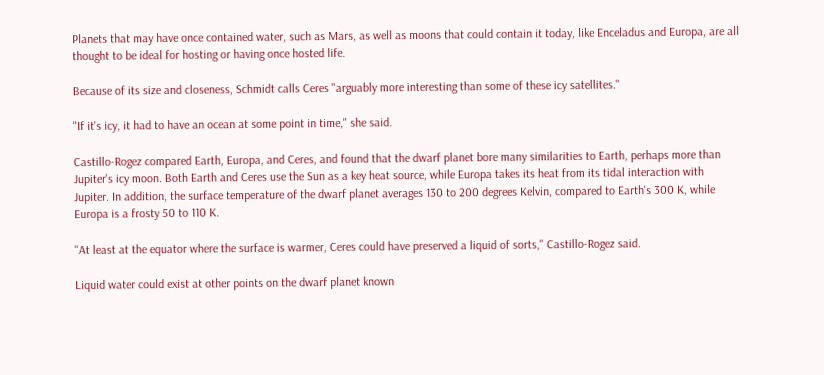Planets that may have once contained water, such as Mars, as well as moons that could contain it today, like Enceladus and Europa, are all thought to be ideal for hosting or having once hosted life.

Because of its size and closeness, Schmidt calls Ceres "arguably more interesting than some of these icy satellites."

"If it's icy, it had to have an ocean at some point in time," she said.

Castillo-Rogez compared Earth, Europa, and Ceres, and found that the dwarf planet bore many similarities to Earth, perhaps more than Jupiter's icy moon. Both Earth and Ceres use the Sun as a key heat source, while Europa takes its heat from its tidal interaction with Jupiter. In addition, the surface temperature of the dwarf planet averages 130 to 200 degrees Kelvin, compared to Earth's 300 K, while Europa is a frosty 50 to 110 K.

"At least at the equator where the surface is warmer, Ceres could have preserved a liquid of sorts," Castillo-Rogez said.

Liquid water could exist at other points on the dwarf planet known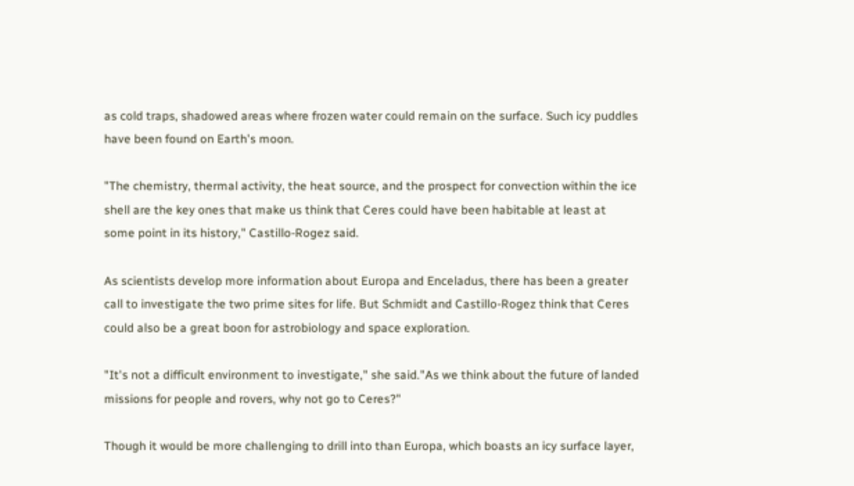as cold traps, shadowed areas where frozen water could remain on the surface. Such icy puddles have been found on Earth's moon.

"The chemistry, thermal activity, the heat source, and the prospect for convection within the ice shell are the key ones that make us think that Ceres could have been habitable at least at some point in its history," Castillo-Rogez said.

As scientists develop more information about Europa and Enceladus, there has been a greater call to investigate the two prime sites for life. But Schmidt and Castillo-Rogez think that Ceres could also be a great boon for astrobiology and space exploration.

"It's not a difficult environment to investigate," she said."As we think about the future of landed missions for people and rovers, why not go to Ceres?"

Though it would be more challenging to drill into than Europa, which boasts an icy surface layer,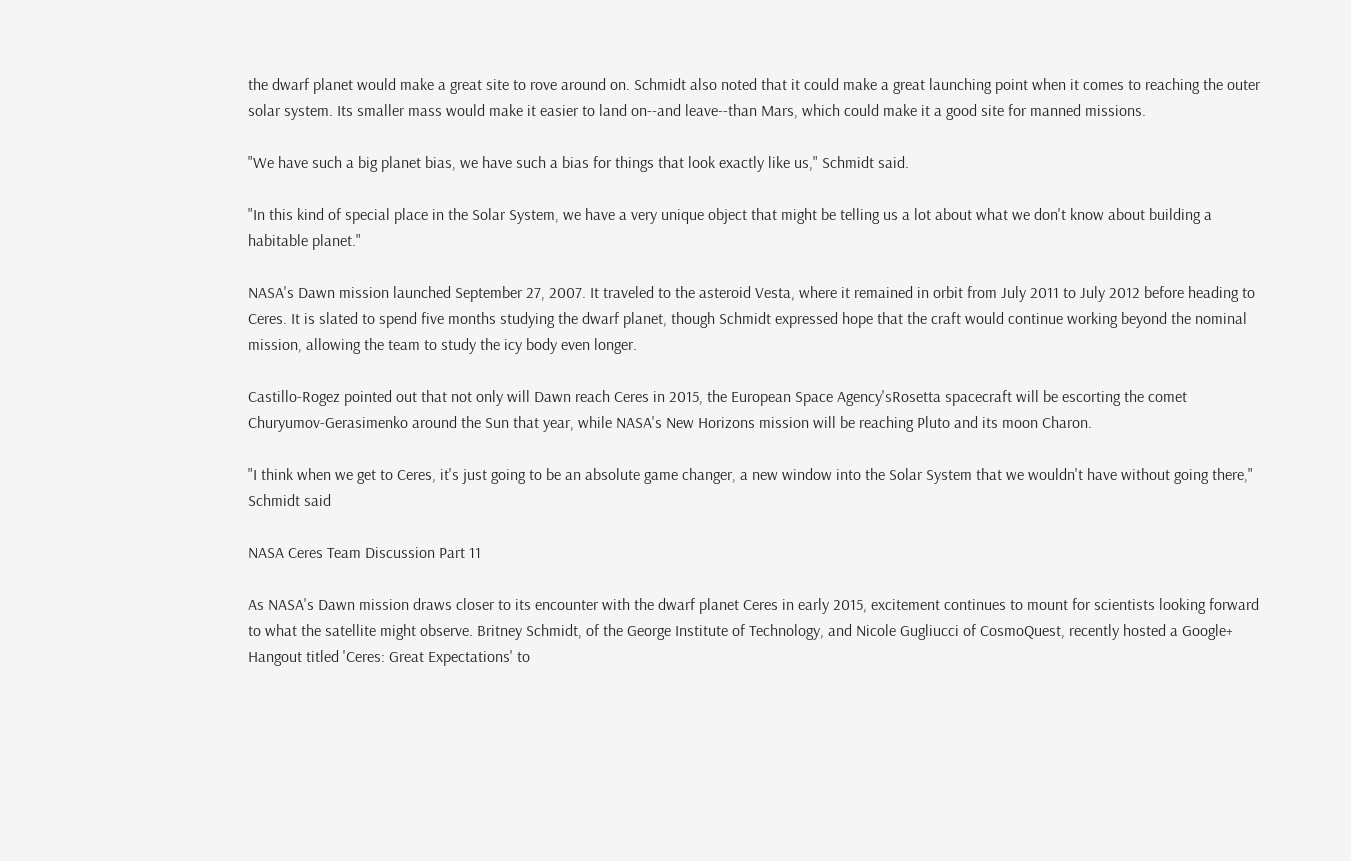the dwarf planet would make a great site to rove around on. Schmidt also noted that it could make a great launching point when it comes to reaching the outer solar system. Its smaller mass would make it easier to land on--and leave--than Mars, which could make it a good site for manned missions.

"We have such a big planet bias, we have such a bias for things that look exactly like us," Schmidt said.

"In this kind of special place in the Solar System, we have a very unique object that might be telling us a lot about what we don't know about building a habitable planet."

NASA's Dawn mission launched September 27, 2007. It traveled to the asteroid Vesta, where it remained in orbit from July 2011 to July 2012 before heading to Ceres. It is slated to spend five months studying the dwarf planet, though Schmidt expressed hope that the craft would continue working beyond the nominal mission, allowing the team to study the icy body even longer.

Castillo-Rogez pointed out that not only will Dawn reach Ceres in 2015, the European Space Agency'sRosetta spacecraft will be escorting the comet Churyumov-Gerasimenko around the Sun that year, while NASA's New Horizons mission will be reaching Pluto and its moon Charon.

"I think when we get to Ceres, it's just going to be an absolute game changer, a new window into the Solar System that we wouldn't have without going there," Schmidt said

NASA Ceres Team Discussion Part 11

As NASA's Dawn mission draws closer to its encounter with the dwarf planet Ceres in early 2015, excitement continues to mount for scientists looking forward to what the satellite might observe. Britney Schmidt, of the George Institute of Technology, and Nicole Gugliucci of CosmoQuest, recently hosted a Google+ Hangout titled 'Ceres: Great Expectations' to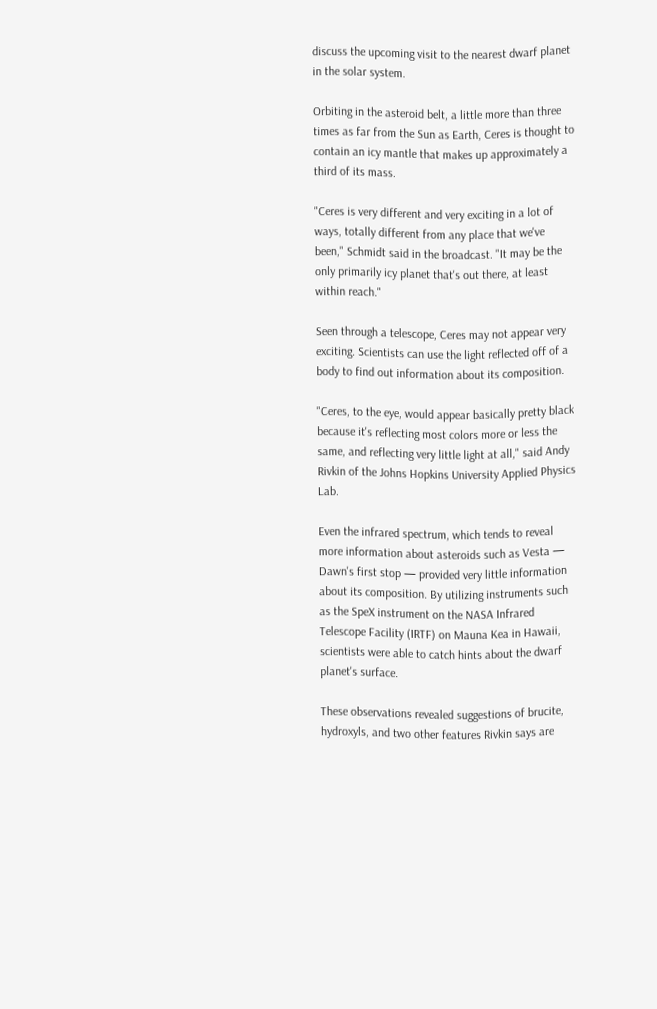discuss the upcoming visit to the nearest dwarf planet in the solar system.

Orbiting in the asteroid belt, a little more than three times as far from the Sun as Earth, Ceres is thought to contain an icy mantle that makes up approximately a third of its mass.

"Ceres is very different and very exciting in a lot of ways, totally different from any place that we've been," Schmidt said in the broadcast. "It may be the only primarily icy planet that's out there, at least within reach."

Seen through a telescope, Ceres may not appear very exciting. Scientists can use the light reflected off of a body to find out information about its composition.

"Ceres, to the eye, would appear basically pretty black because it's reflecting most colors more or less the same, and reflecting very little light at all," said Andy Rivkin of the Johns Hopkins University Applied Physics Lab.

Even the infrared spectrum, which tends to reveal more information about asteroids such as Vesta — Dawn's first stop — provided very little information about its composition. By utilizing instruments such as the SpeX instrument on the NASA Infrared Telescope Facility (IRTF) on Mauna Kea in Hawaii, scientists were able to catch hints about the dwarf planet's surface.

These observations revealed suggestions of brucite, hydroxyls, and two other features Rivkin says are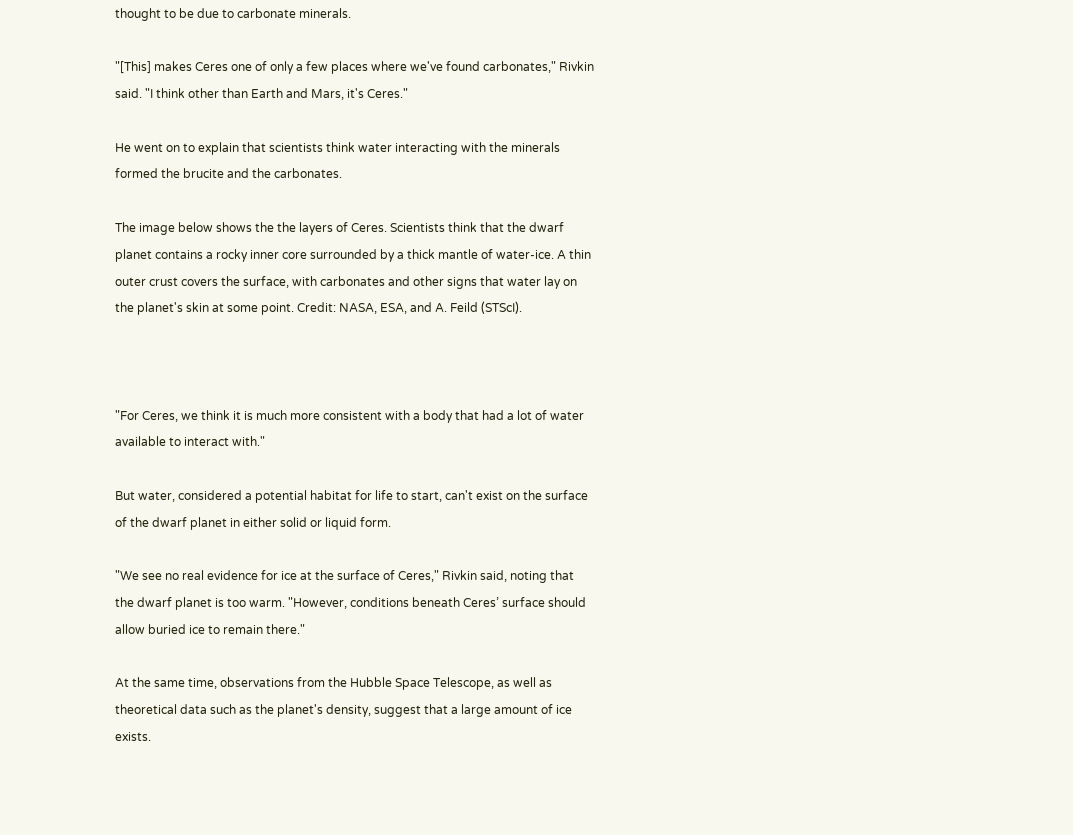thought to be due to carbonate minerals.

"[This] makes Ceres one of only a few places where we've found carbonates," Rivkin said. "I think other than Earth and Mars, it's Ceres."

He went on to explain that scientists think water interacting with the minerals formed the brucite and the carbonates.

The image below shows the the layers of Ceres. Scientists think that the dwarf planet contains a rocky inner core surrounded by a thick mantle of water-ice. A thin outer crust covers the surface, with carbonates and other signs that water lay on the planet's skin at some point. Credit: NASA, ESA, and A. Feild (STScI).



"For Ceres, we think it is much more consistent with a body that had a lot of water available to interact with."

But water, considered a potential habitat for life to start, can't exist on the surface of the dwarf planet in either solid or liquid form.

"We see no real evidence for ice at the surface of Ceres," Rivkin said, noting that the dwarf planet is too warm. "However, conditions beneath Ceres’ surface should allow buried ice to remain there."

At the same time, observations from the Hubble Space Telescope, as well as theoretical data such as the planet's density, suggest that a large amount of ice exists.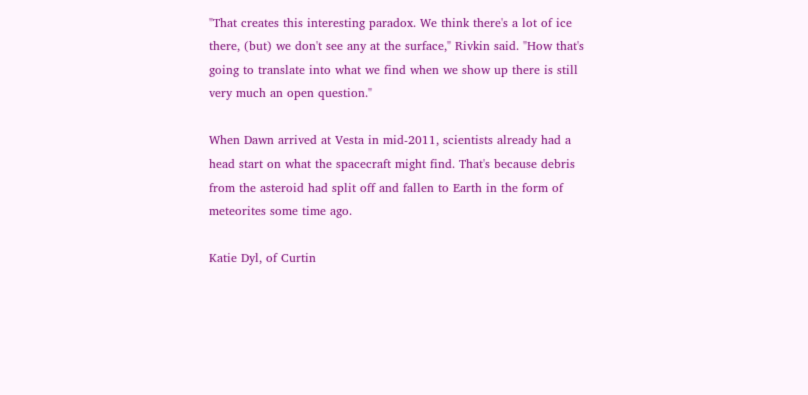"That creates this interesting paradox. We think there's a lot of ice there, (but) we don't see any at the surface," Rivkin said. "How that's going to translate into what we find when we show up there is still very much an open question."

When Dawn arrived at Vesta in mid-2011, scientists already had a head start on what the spacecraft might find. That's because debris from the asteroid had split off and fallen to Earth in the form of meteorites some time ago.

Katie Dyl, of Curtin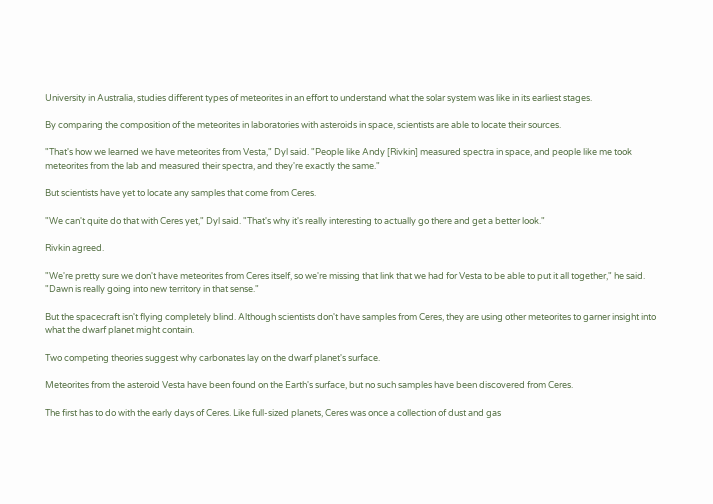University in Australia, studies different types of meteorites in an effort to understand what the solar system was like in its earliest stages.

By comparing the composition of the meteorites in laboratories with asteroids in space, scientists are able to locate their sources.

"That's how we learned we have meteorites from Vesta," Dyl said. "People like Andy [Rivkin] measured spectra in space, and people like me took meteorites from the lab and measured their spectra, and they're exactly the same."

But scientists have yet to locate any samples that come from Ceres.

"We can't quite do that with Ceres yet," Dyl said. "That's why it's really interesting to actually go there and get a better look."

Rivkin agreed.

"We're pretty sure we don't have meteorites from Ceres itself, so we're missing that link that we had for Vesta to be able to put it all together," he said. "Dawn is really going into new territory in that sense."

But the spacecraft isn't flying completely blind. Although scientists don't have samples from Ceres, they are using other meteorites to garner insight into what the dwarf planet might contain.

Two competing theories suggest why carbonates lay on the dwarf planet's surface.

Meteorites from the asteroid Vesta have been found on the Earth's surface, but no such samples have been discovered from Ceres.

The first has to do with the early days of Ceres. Like full-sized planets, Ceres was once a collection of dust and gas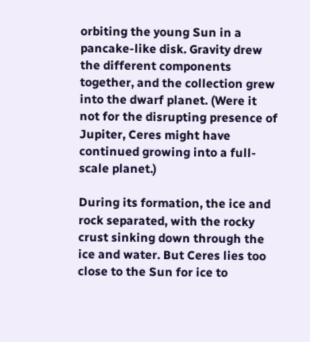orbiting the young Sun in a pancake-like disk. Gravity drew the different components together, and the collection grew into the dwarf planet. (Were it not for the disrupting presence of Jupiter, Ceres might have continued growing into a full-scale planet.)

During its formation, the ice and rock separated, with the rocky crust sinking down through the ice and water. But Ceres lies too close to the Sun for ice to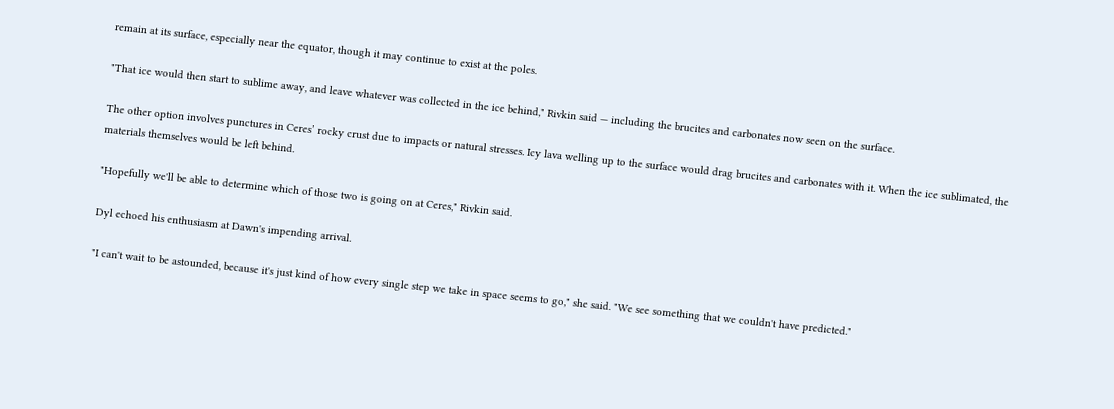remain at its surface, especially near the equator, though it may continue to exist at the poles.

"That ice would then start to sublime away, and leave whatever was collected in the ice behind," Rivkin said — including the brucites and carbonates now seen on the surface.

The other option involves punctures in Ceres’ rocky crust due to impacts or natural stresses. Icy lava welling up to the surface would drag brucites and carbonates with it. When the ice sublimated, the materials themselves would be left behind.

"Hopefully we'll be able to determine which of those two is going on at Ceres," Rivkin said.

Dyl echoed his enthusiasm at Dawn's impending arrival.

"I can't wait to be astounded, because it's just kind of how every single step we take in space seems to go," she said. "We see something that we couldn't have predicted."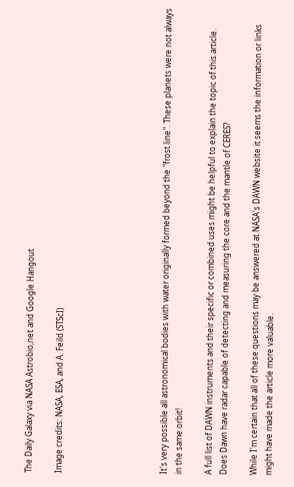The Daily Galaxy via NASA Astrobio,net and Google Hangout

Image credits: NASA, ESA, and A. Feild (STScI)






It's very possible all astronomical bodies with water originally formed beyond the "frost line". These planets were not always in the same orbit!

A full list of DAWN instruments and their specific or combined uses might be helpful to explain the topic of this article.
Does Dawn have radar capable of detecting and measuring the core and the mantle of CERES?

While I'm certain that all of these questions may be answered at NASA's DAWN website it seems the information or links might have made the article more valuable.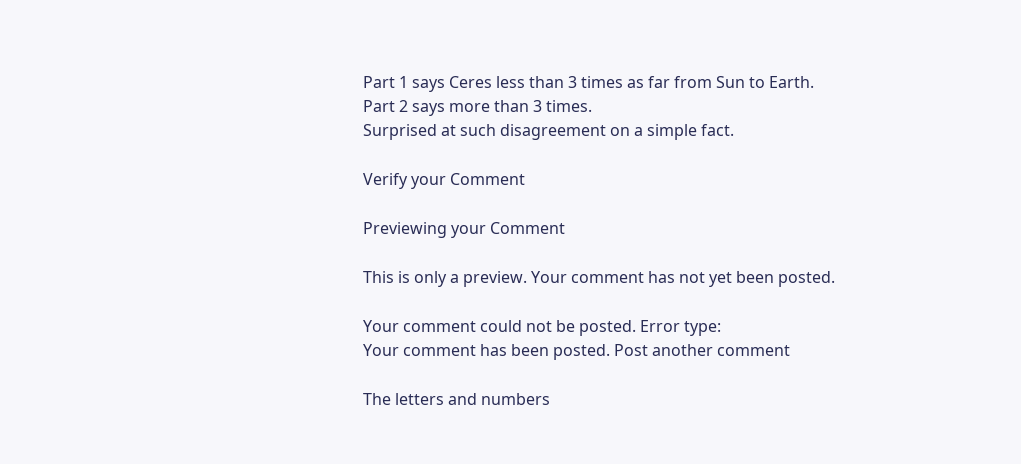Part 1 says Ceres less than 3 times as far from Sun to Earth.
Part 2 says more than 3 times.
Surprised at such disagreement on a simple fact.

Verify your Comment

Previewing your Comment

This is only a preview. Your comment has not yet been posted.

Your comment could not be posted. Error type:
Your comment has been posted. Post another comment

The letters and numbers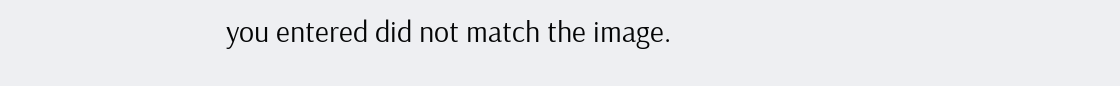you entered did not match the image.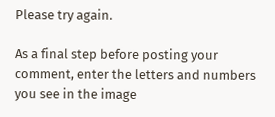Please try again.

As a final step before posting your comment, enter the letters and numbers you see in the image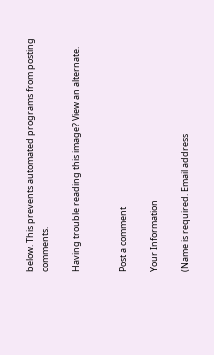below. This prevents automated programs from posting comments.

Having trouble reading this image? View an alternate.


Post a comment

Your Information

(Name is required. Email address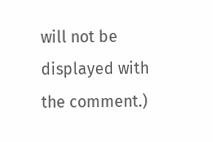will not be displayed with the comment.)